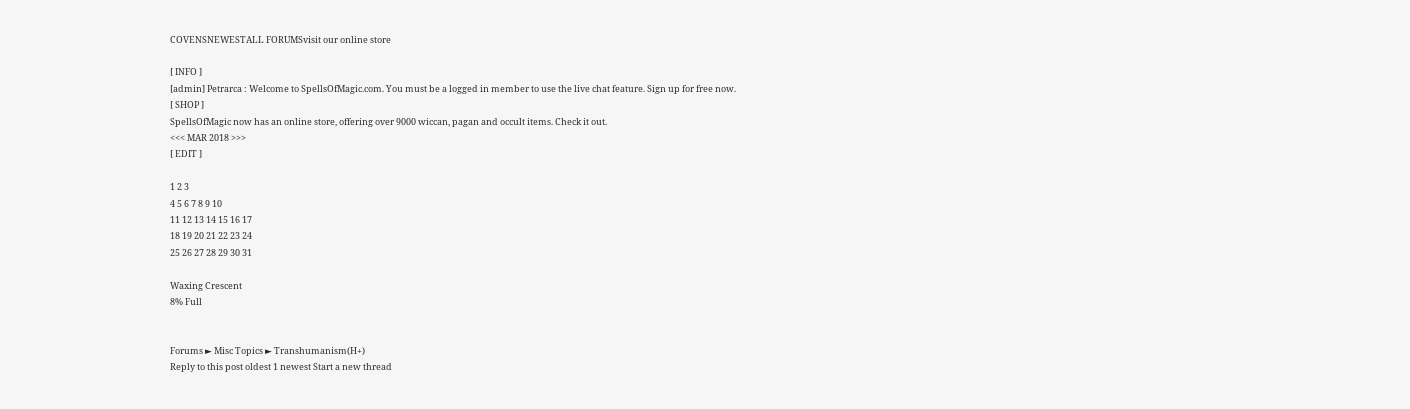COVENSNEWESTALL FORUMSvisit our online store

[ INFO ]
[admin] Petrarca : Welcome to SpellsOfMagic.com. You must be a logged in member to use the live chat feature. Sign up for free now.
[ SHOP ]
SpellsOfMagic now has an online store, offering over 9000 wiccan, pagan and occult items. Check it out.
<<< MAR 2018 >>>
[ EDIT ]

1 2 3
4 5 6 7 8 9 10
11 12 13 14 15 16 17
18 19 20 21 22 23 24
25 26 27 28 29 30 31

Waxing Crescent
8% Full


Forums ► Misc Topics ► Transhumanism(H+)
Reply to this post oldest 1 newest Start a new thread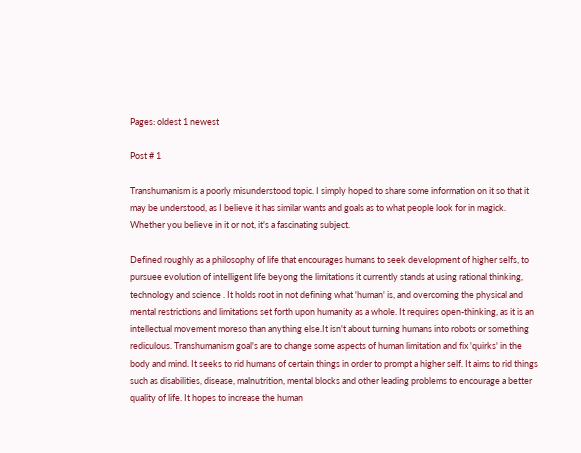Pages: oldest 1 newest

Post # 1

Transhumanism is a poorly misunderstood topic. I simply hoped to share some information on it so that it may be understood, as I believe it has similar wants and goals as to what people look for in magick. Whether you believe in it or not, it's a fascinating subject.

Defined roughly as a philosophy of life that encourages humans to seek development of higher selfs, to pursuee evolution of intelligent life beyong the limitations it currently stands at using rational thinking, technology and science . It holds root in not defining what 'human' is, and overcoming the physical and mental restrictions and limitations set forth upon humanity as a whole. It requires open-thinking, as it is an intellectual movement moreso than anything else.It isn't about turning humans into robots or something rediculous. Transhumanism goal's are to change some aspects of human limitation and fix 'quirks' in the body and mind. It seeks to rid humans of certain things in order to prompt a higher self. It aims to rid things such as disabilities, disease, malnutrition, mental blocks and other leading problems to encourage a better quality of life. It hopes to increase the human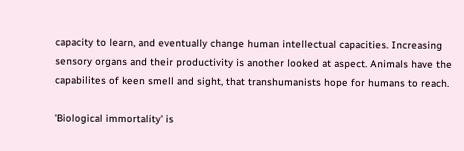capacity to learn, and eventually change human intellectual capacities. Increasing sensory organs and their productivity is another looked at aspect. Animals have the capabilites of keen smell and sight, that transhumanists hope for humans to reach.

'Biological immortality' is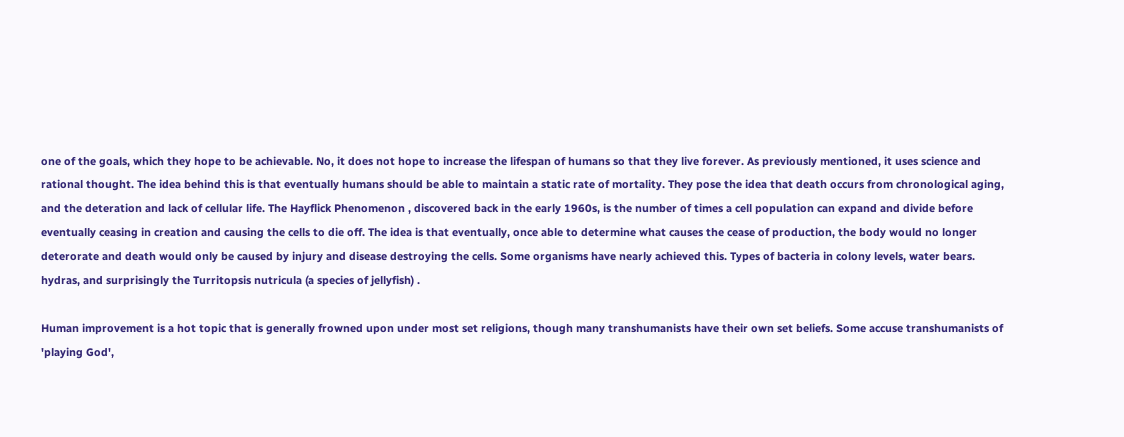one of the goals, which they hope to be achievable. No, it does not hope to increase the lifespan of humans so that they live forever. As previously mentioned, it uses science and rational thought. The idea behind this is that eventually humans should be able to maintain a static rate of mortality. They pose the idea that death occurs from chronological aging, and the deteration and lack of cellular life. The Hayflick Phenomenon , discovered back in the early 1960s, is the number of times a cell population can expand and divide before eventually ceasing in creation and causing the cells to die off. The idea is that eventually, once able to determine what causes the cease of production, the body would no longer deterorate and death would only be caused by injury and disease destroying the cells. Some organisms have nearly achieved this. Types of bacteria in colony levels, water bears. hydras, and surprisingly the Turritopsis nutricula (a species of jellyfish) .

Human improvement is a hot topic that is generally frowned upon under most set religions, though many transhumanists have their own set beliefs. Some accuse transhumanists of 'playing God',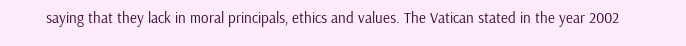saying that they lack in moral principals, ethics and values. The Vatican stated in the year 2002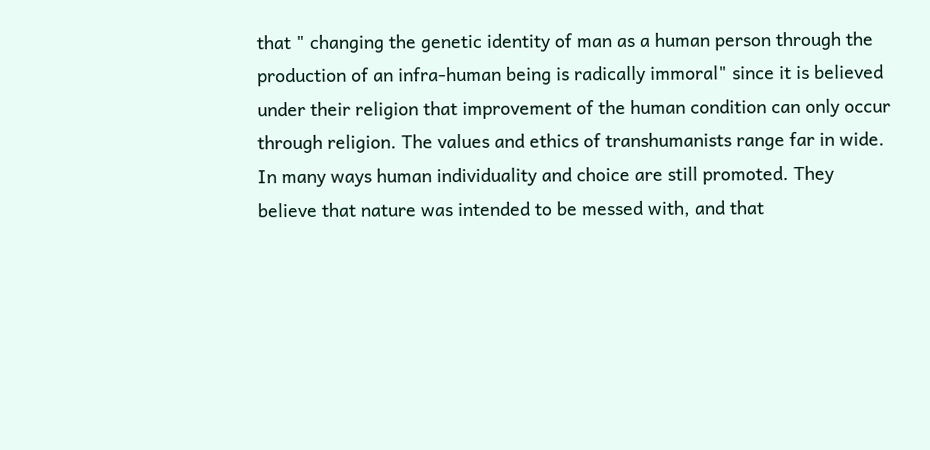that " changing the genetic identity of man as a human person through the production of an infra-human being is radically immoral" since it is believed under their religion that improvement of the human condition can only occur through religion. The values and ethics of transhumanists range far in wide. In many ways human individuality and choice are still promoted. They believe that nature was intended to be messed with, and that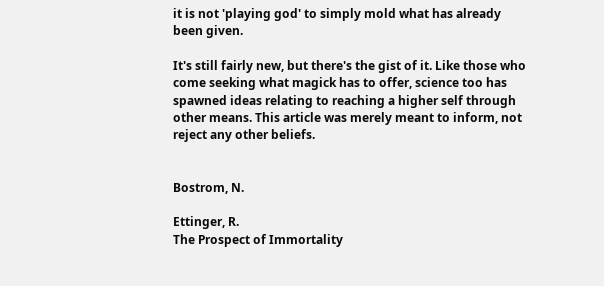it is not 'playing god' to simply mold what has already been given.

It's still fairly new, but there's the gist of it. Like those who come seeking what magick has to offer, science too has spawned ideas relating to reaching a higher self through other means. This article was merely meant to inform, not reject any other beliefs.


Bostrom, N.

Ettinger, R.
The Prospect of Immortality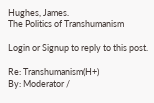Hughes, James.
The Politics of Transhumanism

Login or Signup to reply to this post.

Re: Transhumanism(H+)
By: Moderator /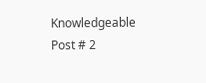Knowledgeable
Post # 2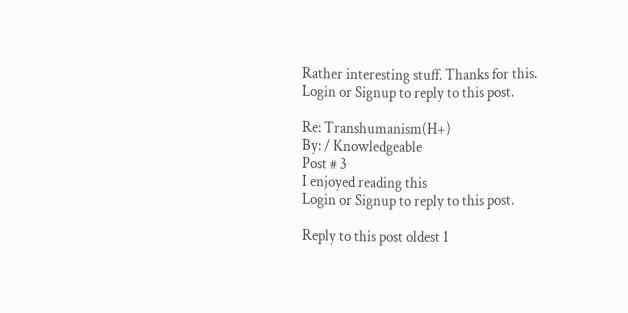Rather interesting stuff. Thanks for this.
Login or Signup to reply to this post.

Re: Transhumanism(H+)
By: / Knowledgeable
Post # 3
I enjoyed reading this
Login or Signup to reply to this post.

Reply to this post oldest 1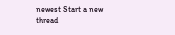newest Start a new thread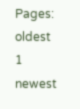Pages: oldest 1 newest